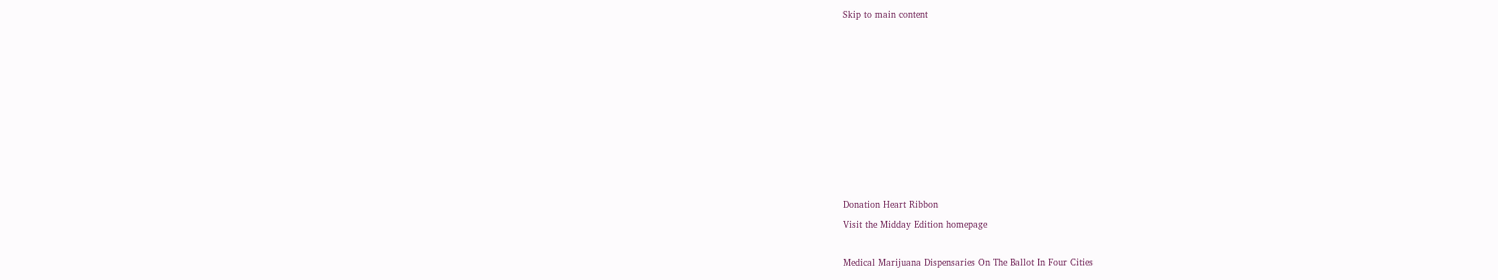Skip to main content









Donation Heart Ribbon
Visit the Midday Edition homepage

Medical Marijuana Dispensaries On The Ballot In Four Cities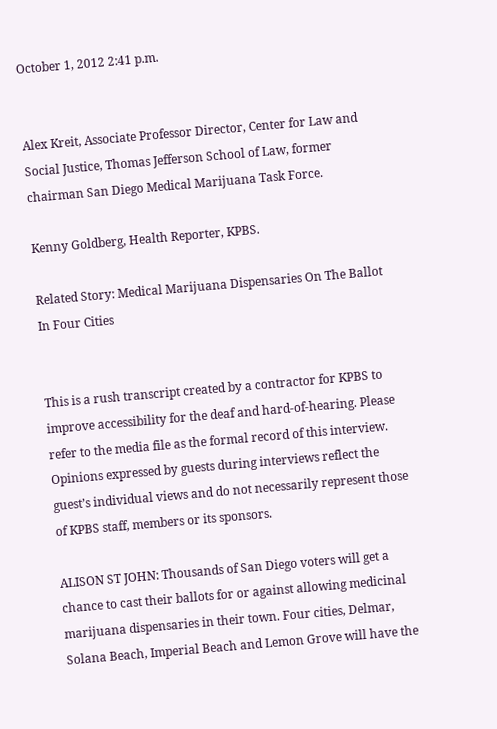October 1, 2012 2:41 p.m.


Alex Kreit, Associate Professor Director, Center for Law and Social Justice, Thomas Jefferson School of Law, former chairman San Diego Medical Marijuana Task Force.

Kenny Goldberg, Health Reporter, KPBS.

Related Story: Medical Marijuana Dispensaries On The Ballot In Four Cities


This is a rush transcript created by a contractor for KPBS to improve accessibility for the deaf and hard-of-hearing. Please refer to the media file as the formal record of this interview. Opinions expressed by guests during interviews reflect the guest’s individual views and do not necessarily represent those of KPBS staff, members or its sponsors.

ALISON ST JOHN: Thousands of San Diego voters will get a chance to cast their ballots for or against allowing medicinal marijuana dispensaries in their town. Four cities, Delmar, Solana Beach, Imperial Beach and Lemon Grove will have the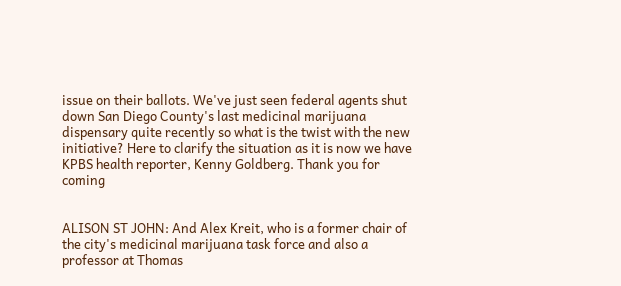issue on their ballots. We've just seen federal agents shut down San Diego County's last medicinal marijuana dispensary quite recently so what is the twist with the new initiative? Here to clarify the situation as it is now we have KPBS health reporter, Kenny Goldberg. Thank you for coming


ALISON ST JOHN: And Alex Kreit, who is a former chair of the city's medicinal marijuana task force and also a professor at Thomas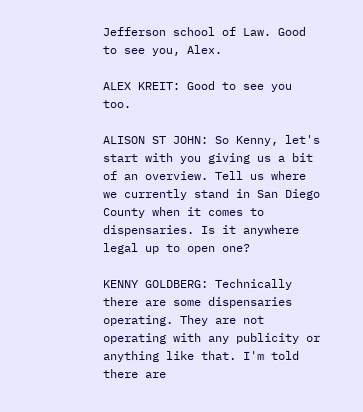Jefferson school of Law. Good to see you, Alex.

ALEX KREIT: Good to see you too.

ALISON ST JOHN: So Kenny, let's start with you giving us a bit of an overview. Tell us where we currently stand in San Diego County when it comes to dispensaries. Is it anywhere legal up to open one?

KENNY GOLDBERG: Technically there are some dispensaries operating. They are not operating with any publicity or anything like that. I'm told there are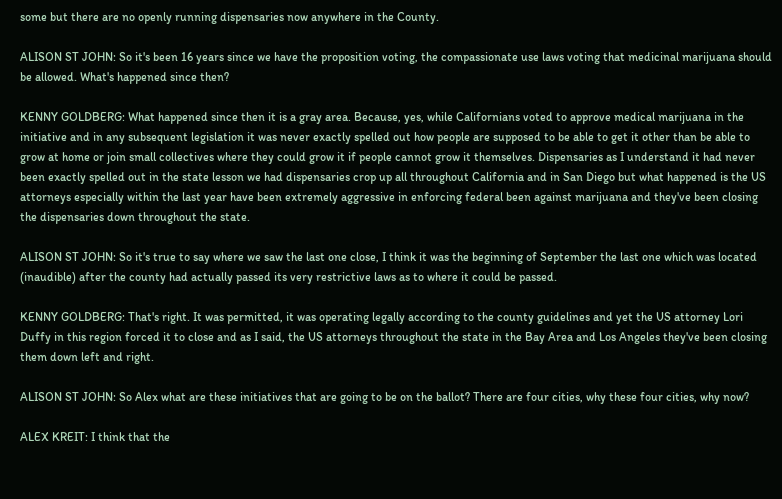some but there are no openly running dispensaries now anywhere in the County.

ALISON ST JOHN: So it's been 16 years since we have the proposition voting, the compassionate use laws voting that medicinal marijuana should be allowed. What's happened since then?

KENNY GOLDBERG: What happened since then it is a gray area. Because, yes, while Californians voted to approve medical marijuana in the initiative and in any subsequent legislation it was never exactly spelled out how people are supposed to be able to get it other than be able to grow at home or join small collectives where they could grow it if people cannot grow it themselves. Dispensaries as I understand it had never been exactly spelled out in the state lesson we had dispensaries crop up all throughout California and in San Diego but what happened is the US attorneys especially within the last year have been extremely aggressive in enforcing federal been against marijuana and they've been closing the dispensaries down throughout the state.

ALISON ST JOHN: So it's true to say where we saw the last one close, I think it was the beginning of September the last one which was located (inaudible) after the county had actually passed its very restrictive laws as to where it could be passed.

KENNY GOLDBERG: That's right. It was permitted, it was operating legally according to the county guidelines and yet the US attorney Lori Duffy in this region forced it to close and as I said, the US attorneys throughout the state in the Bay Area and Los Angeles they've been closing them down left and right.

ALISON ST JOHN: So Alex what are these initiatives that are going to be on the ballot? There are four cities, why these four cities, why now?

ALEX KREIT: I think that the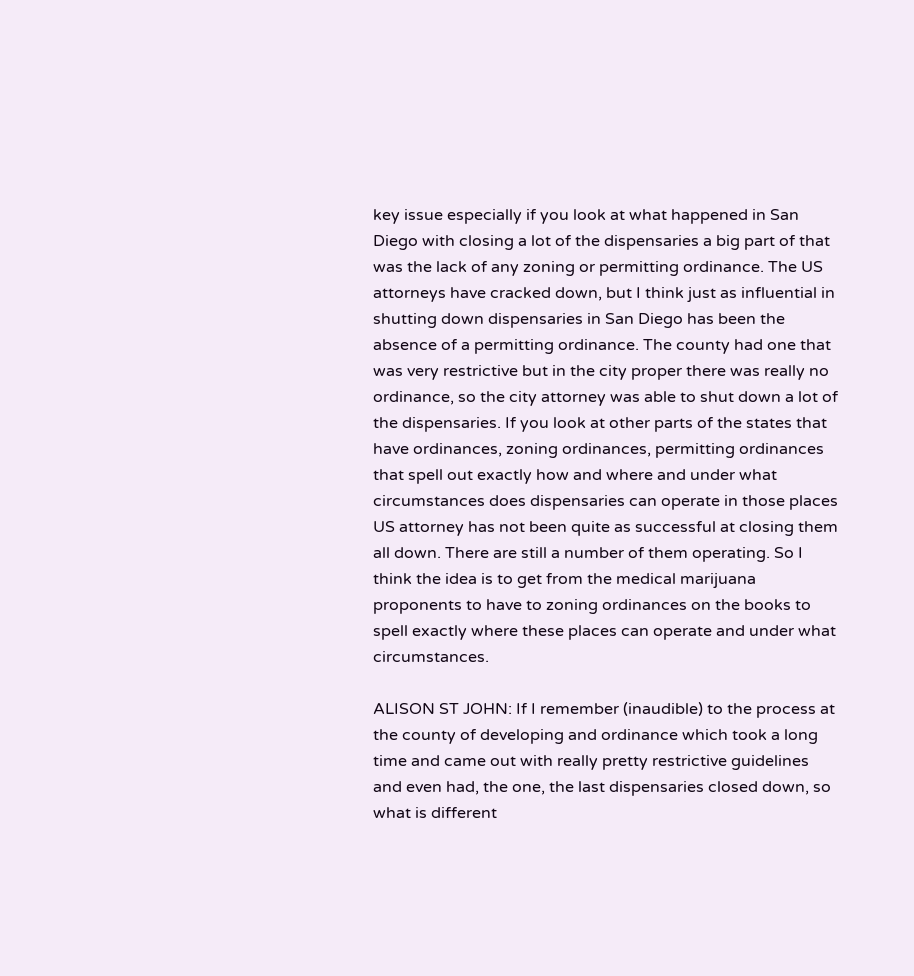key issue especially if you look at what happened in San Diego with closing a lot of the dispensaries a big part of that was the lack of any zoning or permitting ordinance. The US attorneys have cracked down, but I think just as influential in shutting down dispensaries in San Diego has been the absence of a permitting ordinance. The county had one that was very restrictive but in the city proper there was really no ordinance, so the city attorney was able to shut down a lot of the dispensaries. If you look at other parts of the states that have ordinances, zoning ordinances, permitting ordinances that spell out exactly how and where and under what circumstances does dispensaries can operate in those places US attorney has not been quite as successful at closing them all down. There are still a number of them operating. So I think the idea is to get from the medical marijuana proponents to have to zoning ordinances on the books to spell exactly where these places can operate and under what circumstances.

ALISON ST JOHN: If I remember (inaudible) to the process at the county of developing and ordinance which took a long time and came out with really pretty restrictive guidelines and even had, the one, the last dispensaries closed down, so what is different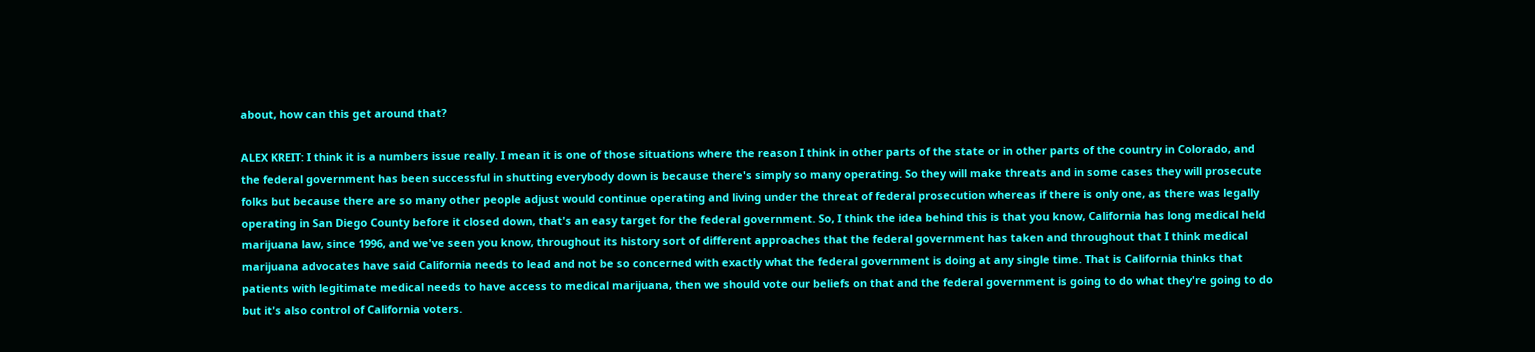about, how can this get around that?

ALEX KREIT: I think it is a numbers issue really. I mean it is one of those situations where the reason I think in other parts of the state or in other parts of the country in Colorado, and the federal government has been successful in shutting everybody down is because there's simply so many operating. So they will make threats and in some cases they will prosecute folks but because there are so many other people adjust would continue operating and living under the threat of federal prosecution whereas if there is only one, as there was legally operating in San Diego County before it closed down, that's an easy target for the federal government. So, I think the idea behind this is that you know, California has long medical held marijuana law, since 1996, and we've seen you know, throughout its history sort of different approaches that the federal government has taken and throughout that I think medical marijuana advocates have said California needs to lead and not be so concerned with exactly what the federal government is doing at any single time. That is California thinks that patients with legitimate medical needs to have access to medical marijuana, then we should vote our beliefs on that and the federal government is going to do what they're going to do but it's also control of California voters.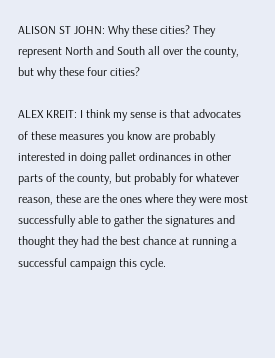ALISON ST JOHN: Why these cities? They represent North and South all over the county, but why these four cities?

ALEX KREIT: I think my sense is that advocates of these measures you know are probably interested in doing pallet ordinances in other parts of the county, but probably for whatever reason, these are the ones where they were most successfully able to gather the signatures and thought they had the best chance at running a successful campaign this cycle.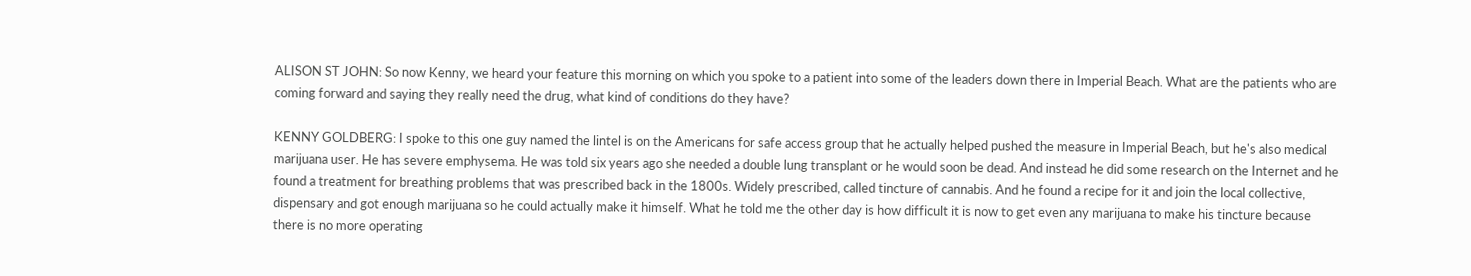ALISON ST JOHN: So now Kenny, we heard your feature this morning on which you spoke to a patient into some of the leaders down there in Imperial Beach. What are the patients who are coming forward and saying they really need the drug, what kind of conditions do they have?

KENNY GOLDBERG: I spoke to this one guy named the lintel is on the Americans for safe access group that he actually helped pushed the measure in Imperial Beach, but he's also medical marijuana user. He has severe emphysema. He was told six years ago she needed a double lung transplant or he would soon be dead. And instead he did some research on the Internet and he found a treatment for breathing problems that was prescribed back in the 1800s. Widely prescribed, called tincture of cannabis. And he found a recipe for it and join the local collective, dispensary and got enough marijuana so he could actually make it himself. What he told me the other day is how difficult it is now to get even any marijuana to make his tincture because there is no more operating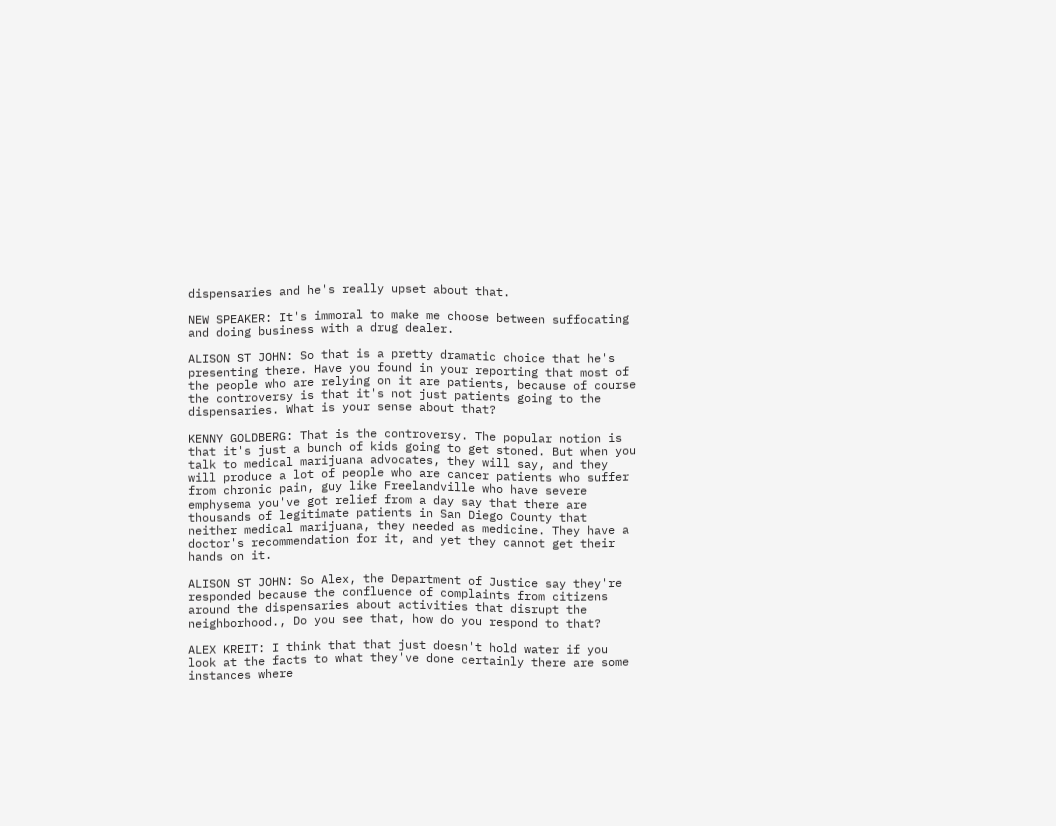dispensaries and he's really upset about that.

NEW SPEAKER: It's immoral to make me choose between suffocating and doing business with a drug dealer.

ALISON ST JOHN: So that is a pretty dramatic choice that he's presenting there. Have you found in your reporting that most of the people who are relying on it are patients, because of course the controversy is that it's not just patients going to the dispensaries. What is your sense about that?

KENNY GOLDBERG: That is the controversy. The popular notion is that it's just a bunch of kids going to get stoned. But when you talk to medical marijuana advocates, they will say, and they will produce a lot of people who are cancer patients who suffer from chronic pain, guy like Freelandville who have severe emphysema you've got relief from a day say that there are thousands of legitimate patients in San Diego County that neither medical marijuana, they needed as medicine. They have a doctor's recommendation for it, and yet they cannot get their hands on it.

ALISON ST JOHN: So Alex, the Department of Justice say they're responded because the confluence of complaints from citizens around the dispensaries about activities that disrupt the neighborhood., Do you see that, how do you respond to that?

ALEX KREIT: I think that that just doesn't hold water if you look at the facts to what they've done certainly there are some instances where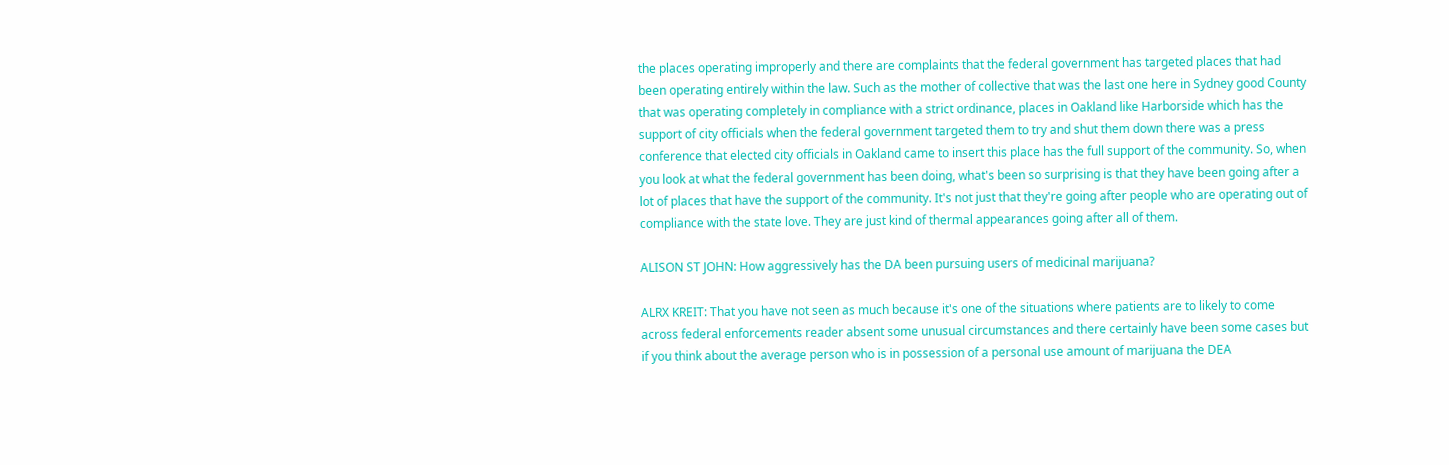the places operating improperly and there are complaints that the federal government has targeted places that had been operating entirely within the law. Such as the mother of collective that was the last one here in Sydney good County that was operating completely in compliance with a strict ordinance, places in Oakland like Harborside which has the support of city officials when the federal government targeted them to try and shut them down there was a press conference that elected city officials in Oakland came to insert this place has the full support of the community. So, when you look at what the federal government has been doing, what's been so surprising is that they have been going after a lot of places that have the support of the community. It's not just that they're going after people who are operating out of compliance with the state love. They are just kind of thermal appearances going after all of them.

ALISON ST JOHN: How aggressively has the DA been pursuing users of medicinal marijuana?

ALRX KREIT: That you have not seen as much because it's one of the situations where patients are to likely to come across federal enforcements reader absent some unusual circumstances and there certainly have been some cases but if you think about the average person who is in possession of a personal use amount of marijuana the DEA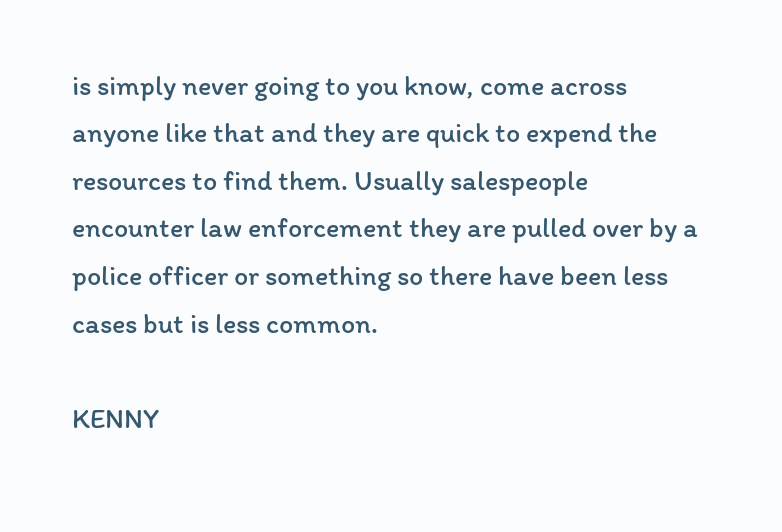is simply never going to you know, come across anyone like that and they are quick to expend the resources to find them. Usually salespeople encounter law enforcement they are pulled over by a police officer or something so there have been less cases but is less common.

KENNY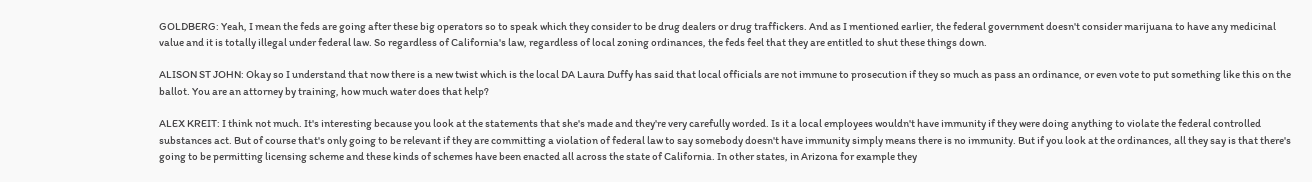GOLDBERG: Yeah, I mean the feds are going after these big operators so to speak which they consider to be drug dealers or drug traffickers. And as I mentioned earlier, the federal government doesn't consider marijuana to have any medicinal value and it is totally illegal under federal law. So regardless of California's law, regardless of local zoning ordinances, the feds feel that they are entitled to shut these things down.

ALISON ST JOHN: Okay so I understand that now there is a new twist which is the local DA Laura Duffy has said that local officials are not immune to prosecution if they so much as pass an ordinance, or even vote to put something like this on the ballot. You are an attorney by training, how much water does that help?

ALEX KREIT: I think not much. It's interesting because you look at the statements that she's made and they're very carefully worded. Is it a local employees wouldn't have immunity if they were doing anything to violate the federal controlled substances act. But of course that's only going to be relevant if they are committing a violation of federal law to say somebody doesn't have immunity simply means there is no immunity. But if you look at the ordinances, all they say is that there's going to be permitting licensing scheme and these kinds of schemes have been enacted all across the state of California. In other states, in Arizona for example they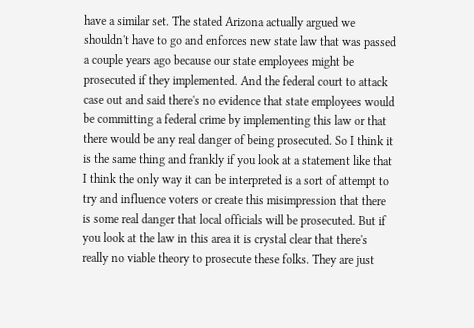have a similar set. The stated Arizona actually argued we shouldn't have to go and enforces new state law that was passed a couple years ago because our state employees might be prosecuted if they implemented. And the federal court to attack case out and said there's no evidence that state employees would be committing a federal crime by implementing this law or that there would be any real danger of being prosecuted. So I think it is the same thing and frankly if you look at a statement like that I think the only way it can be interpreted is a sort of attempt to try and influence voters or create this misimpression that there is some real danger that local officials will be prosecuted. But if you look at the law in this area it is crystal clear that there's really no viable theory to prosecute these folks. They are just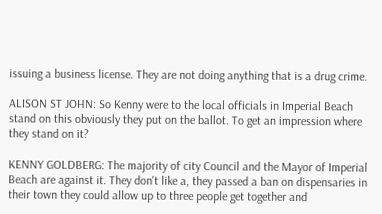issuing a business license. They are not doing anything that is a drug crime.

ALISON ST JOHN: So Kenny were to the local officials in Imperial Beach stand on this obviously they put on the ballot. To get an impression where they stand on it?

KENNY GOLDBERG: The majority of city Council and the Mayor of Imperial Beach are against it. They don't like a, they passed a ban on dispensaries in their town they could allow up to three people get together and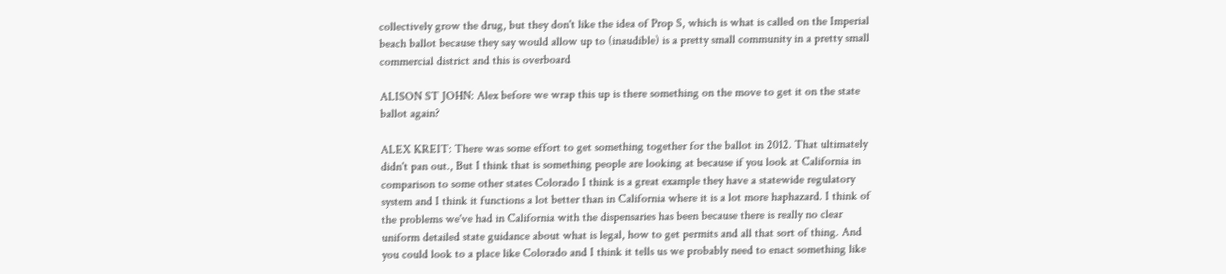collectively grow the drug, but they don't like the idea of Prop S, which is what is called on the Imperial beach ballot because they say would allow up to (inaudible) is a pretty small community in a pretty small commercial district and this is overboard

ALISON ST JOHN: Alex before we wrap this up is there something on the move to get it on the state ballot again?

ALEX KREIT: There was some effort to get something together for the ballot in 2012. That ultimately didn't pan out., But I think that is something people are looking at because if you look at California in comparison to some other states Colorado I think is a great example they have a statewide regulatory system and I think it functions a lot better than in California where it is a lot more haphazard. I think of the problems we've had in California with the dispensaries has been because there is really no clear uniform detailed state guidance about what is legal, how to get permits and all that sort of thing. And you could look to a place like Colorado and I think it tells us we probably need to enact something like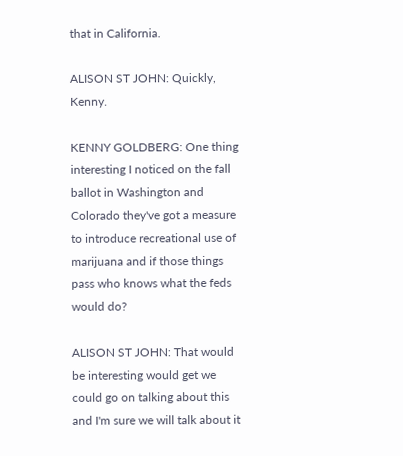that in California.

ALISON ST JOHN: Quickly, Kenny.

KENNY GOLDBERG: One thing interesting I noticed on the fall ballot in Washington and Colorado they've got a measure to introduce recreational use of marijuana and if those things pass who knows what the feds would do?

ALISON ST JOHN: That would be interesting would get we could go on talking about this and I'm sure we will talk about it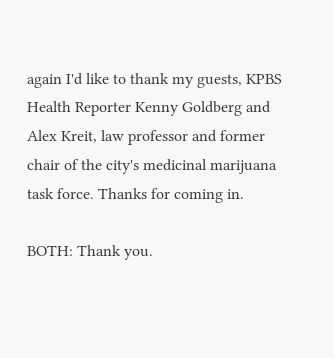again I'd like to thank my guests, KPBS Health Reporter Kenny Goldberg and Alex Kreit, law professor and former chair of the city's medicinal marijuana task force. Thanks for coming in.

BOTH: Thank you.